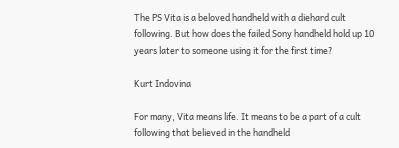The PS Vita is a beloved handheld with a diehard cult following. But how does the failed Sony handheld hold up 10 years later to someone using it for the first time?

Kurt Indovina

For many, Vita means life. It means to be a part of a cult following that believed in the handheld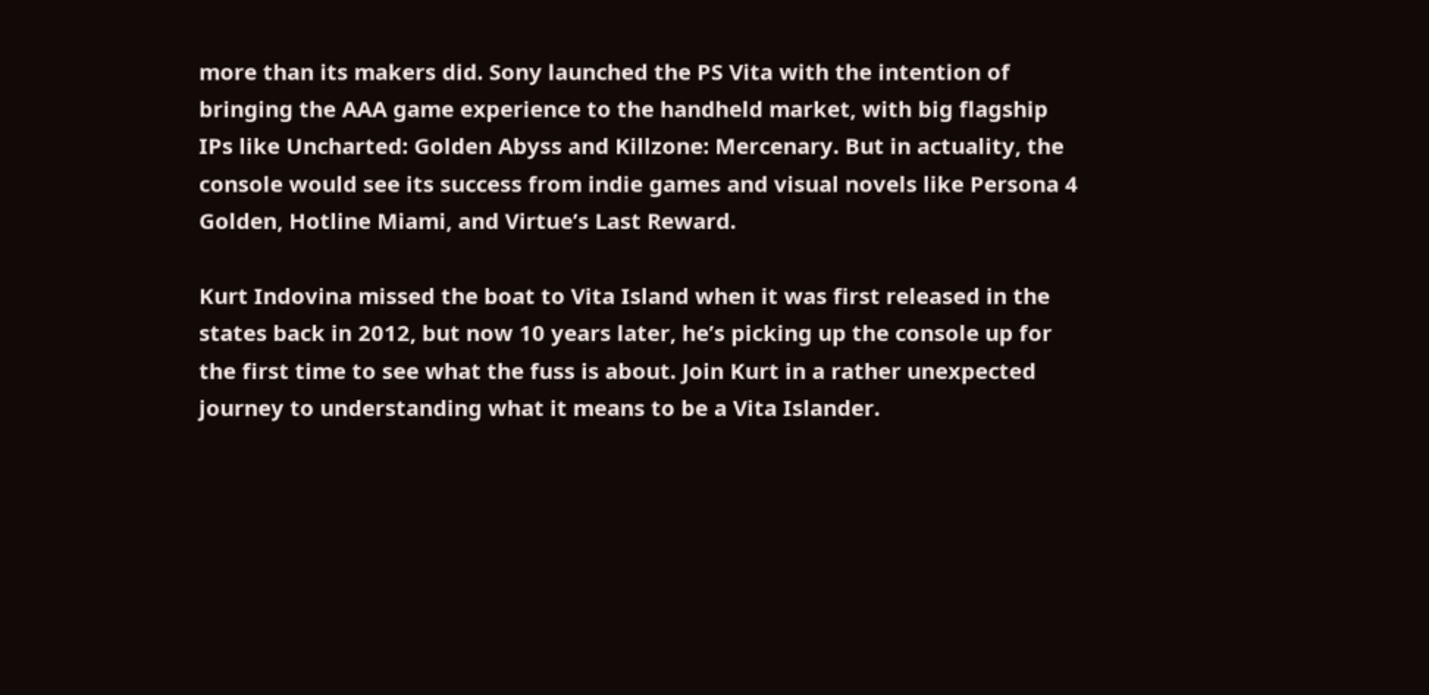more than its makers did. Sony launched the PS Vita with the intention of bringing the AAA game experience to the handheld market, with big flagship IPs like Uncharted: Golden Abyss and Killzone: Mercenary. But in actuality, the console would see its success from indie games and visual novels like Persona 4 Golden, Hotline Miami, and Virtue’s Last Reward.

Kurt Indovina missed the boat to Vita Island when it was first released in the states back in 2012, but now 10 years later, he’s picking up the console up for the first time to see what the fuss is about. Join Kurt in a rather unexpected journey to understanding what it means to be a Vita Islander.